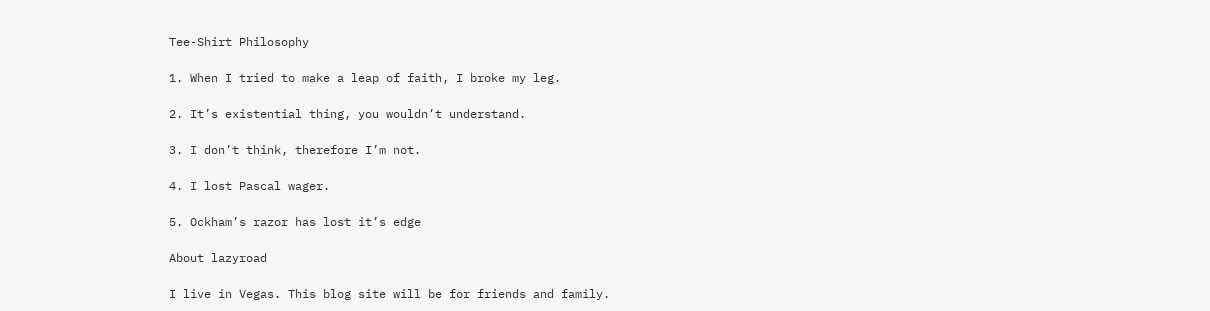Tee-Shirt Philosophy

1. When I tried to make a leap of faith, I broke my leg.

2. It’s existential thing, you wouldn’t understand.

3. I don’t think, therefore I’m not.

4. I lost Pascal wager.

5. Ockham’s razor has lost it’s edge

About lazyroad

I live in Vegas. This blog site will be for friends and family.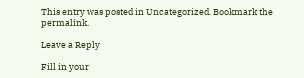This entry was posted in Uncategorized. Bookmark the permalink.

Leave a Reply

Fill in your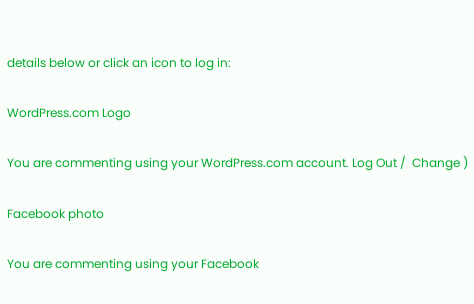details below or click an icon to log in:

WordPress.com Logo

You are commenting using your WordPress.com account. Log Out /  Change )

Facebook photo

You are commenting using your Facebook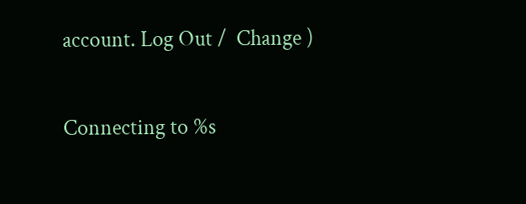account. Log Out /  Change )

Connecting to %s